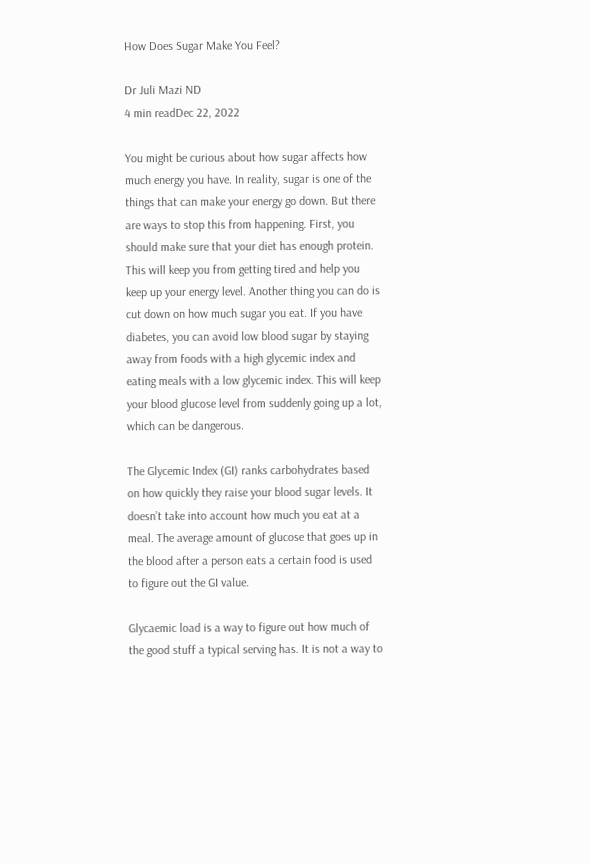How Does Sugar Make You Feel?

Dr Juli Mazi ND
4 min readDec 22, 2022

You might be curious about how sugar affects how much energy you have. In reality, sugar is one of the things that can make your energy go down. But there are ways to stop this from happening. First, you should make sure that your diet has enough protein. This will keep you from getting tired and help you keep up your energy level. Another thing you can do is cut down on how much sugar you eat. If you have diabetes, you can avoid low blood sugar by staying away from foods with a high glycemic index and eating meals with a low glycemic index. This will keep your blood glucose level from suddenly going up a lot, which can be dangerous.

The Glycemic Index (GI) ranks carbohydrates based on how quickly they raise your blood sugar levels. It doesn’t take into account how much you eat at a meal. The average amount of glucose that goes up in the blood after a person eats a certain food is used to figure out the GI value.

Glycaemic load is a way to figure out how much of the good stuff a typical serving has. It is not a way to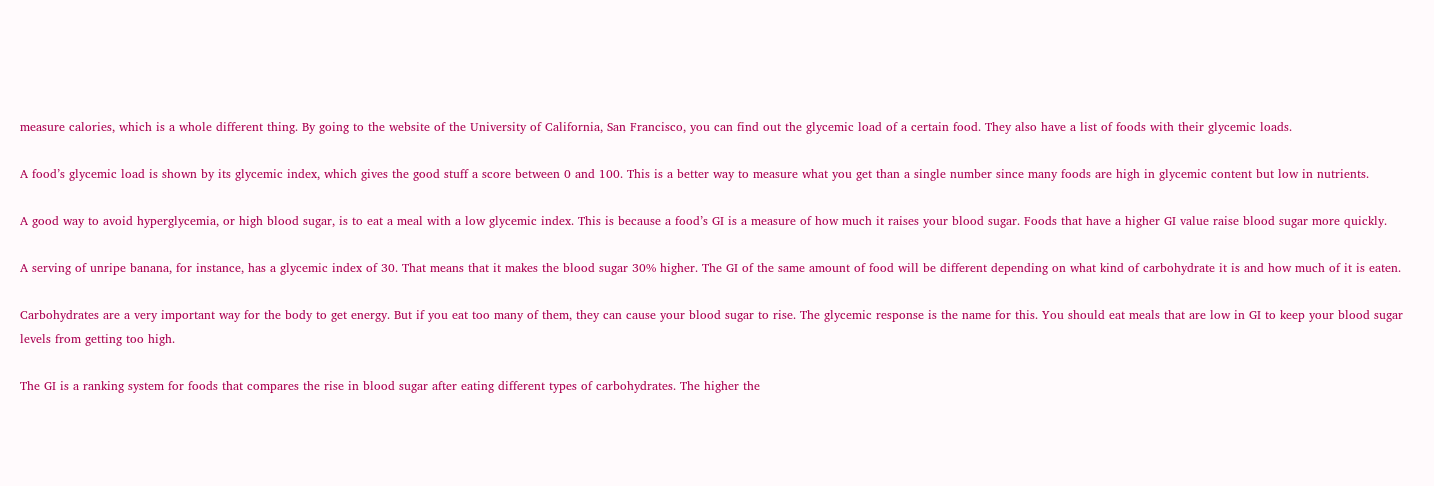measure calories, which is a whole different thing. By going to the website of the University of California, San Francisco, you can find out the glycemic load of a certain food. They also have a list of foods with their glycemic loads.

A food’s glycemic load is shown by its glycemic index, which gives the good stuff a score between 0 and 100. This is a better way to measure what you get than a single number since many foods are high in glycemic content but low in nutrients.

A good way to avoid hyperglycemia, or high blood sugar, is to eat a meal with a low glycemic index. This is because a food’s GI is a measure of how much it raises your blood sugar. Foods that have a higher GI value raise blood sugar more quickly.

A serving of unripe banana, for instance, has a glycemic index of 30. That means that it makes the blood sugar 30% higher. The GI of the same amount of food will be different depending on what kind of carbohydrate it is and how much of it is eaten.

Carbohydrates are a very important way for the body to get energy. But if you eat too many of them, they can cause your blood sugar to rise. The glycemic response is the name for this. You should eat meals that are low in GI to keep your blood sugar levels from getting too high.

The GI is a ranking system for foods that compares the rise in blood sugar after eating different types of carbohydrates. The higher the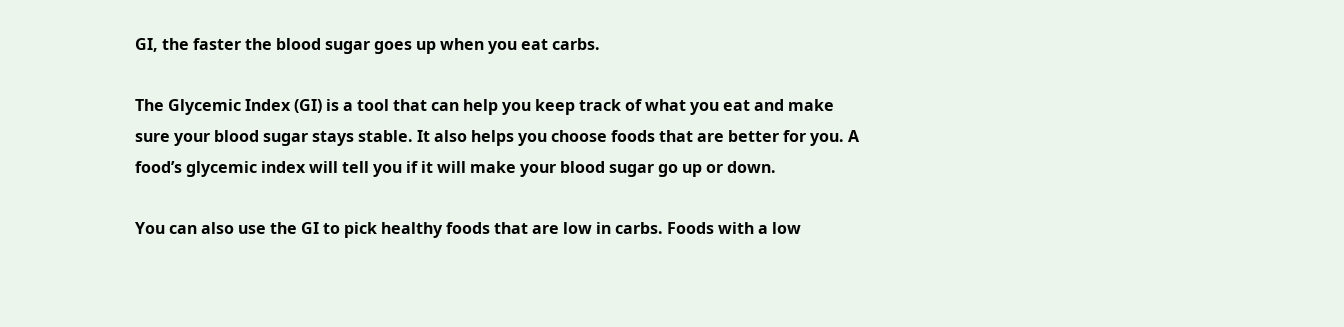GI, the faster the blood sugar goes up when you eat carbs.

The Glycemic Index (GI) is a tool that can help you keep track of what you eat and make sure your blood sugar stays stable. It also helps you choose foods that are better for you. A food’s glycemic index will tell you if it will make your blood sugar go up or down.

You can also use the GI to pick healthy foods that are low in carbs. Foods with a low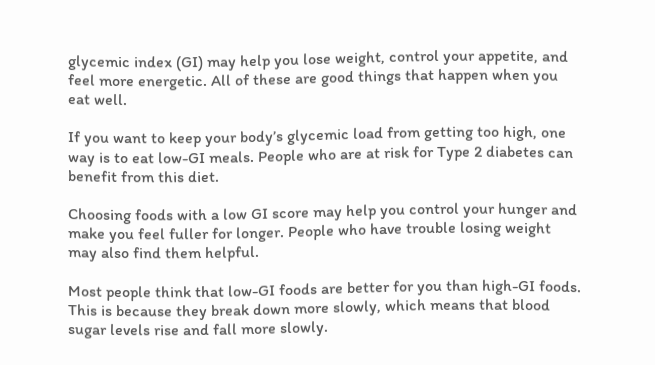glycemic index (GI) may help you lose weight, control your appetite, and feel more energetic. All of these are good things that happen when you eat well.

If you want to keep your body’s glycemic load from getting too high, one way is to eat low-GI meals. People who are at risk for Type 2 diabetes can benefit from this diet.

Choosing foods with a low GI score may help you control your hunger and make you feel fuller for longer. People who have trouble losing weight may also find them helpful.

Most people think that low-GI foods are better for you than high-GI foods. This is because they break down more slowly, which means that blood sugar levels rise and fall more slowly.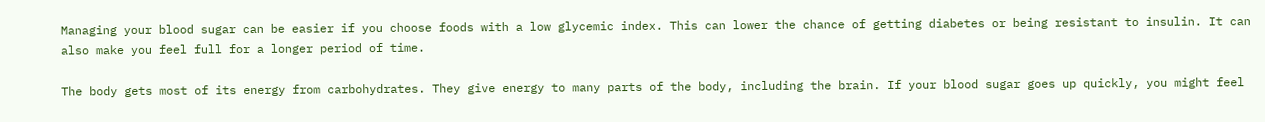Managing your blood sugar can be easier if you choose foods with a low glycemic index. This can lower the chance of getting diabetes or being resistant to insulin. It can also make you feel full for a longer period of time.

The body gets most of its energy from carbohydrates. They give energy to many parts of the body, including the brain. If your blood sugar goes up quickly, you might feel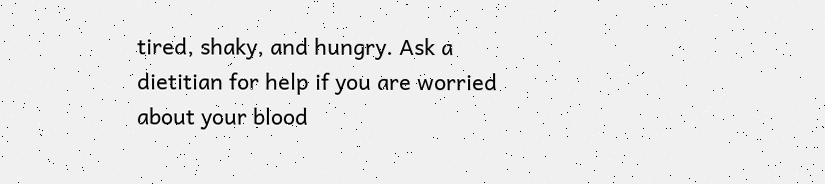tired, shaky, and hungry. Ask a dietitian for help if you are worried about your blood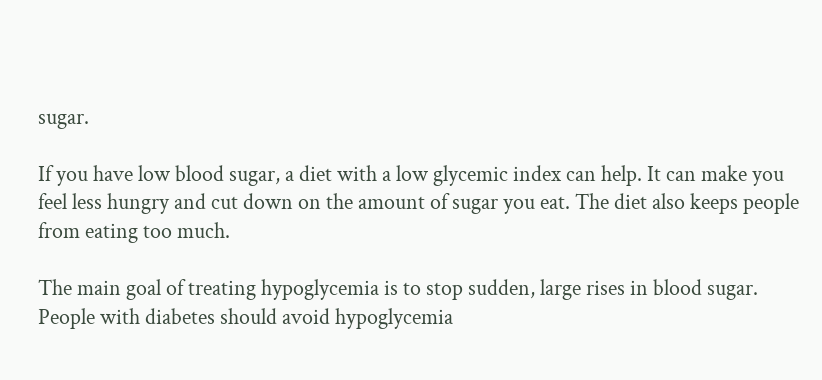sugar.

If you have low blood sugar, a diet with a low glycemic index can help. It can make you feel less hungry and cut down on the amount of sugar you eat. The diet also keeps people from eating too much.

The main goal of treating hypoglycemia is to stop sudden, large rises in blood sugar. People with diabetes should avoid hypoglycemia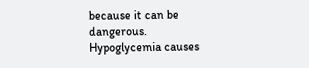because it can be dangerous. Hypoglycemia causes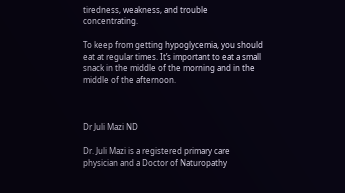tiredness, weakness, and trouble concentrating.

To keep from getting hypoglycemia, you should eat at regular times. It’s important to eat a small snack in the middle of the morning and in the middle of the afternoon.



Dr Juli Mazi ND

Dr. Juli Mazi is a registered primary care physician and a Doctor of Naturopathy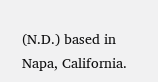(N.D.) based in Napa, California.